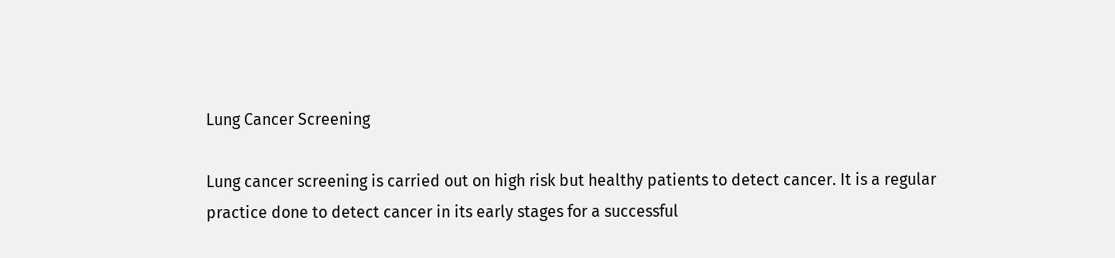Lung Cancer Screening

Lung cancer screening is carried out on high risk but healthy patients to detect cancer. It is a regular practice done to detect cancer in its early stages for a successful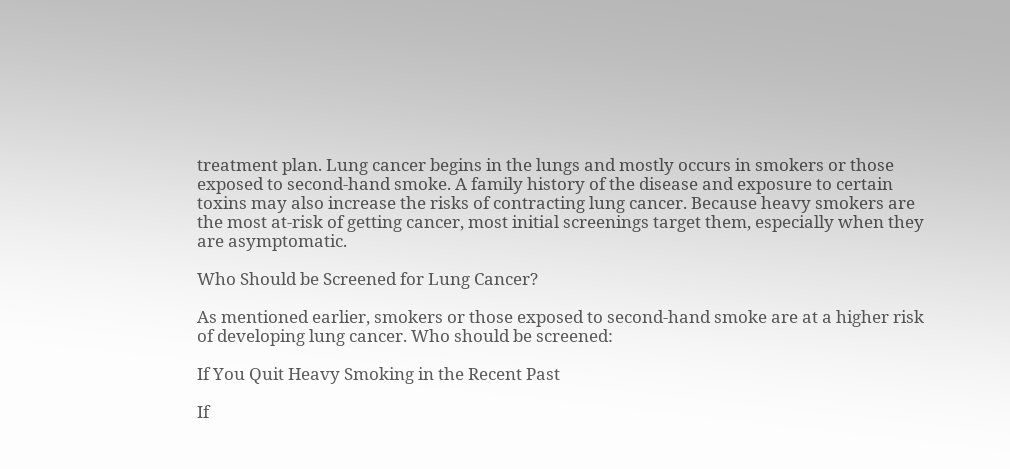treatment plan. Lung cancer begins in the lungs and mostly occurs in smokers or those exposed to second-hand smoke. A family history of the disease and exposure to certain toxins may also increase the risks of contracting lung cancer. Because heavy smokers are the most at-risk of getting cancer, most initial screenings target them, especially when they are asymptomatic.

Who Should be Screened for Lung Cancer?

As mentioned earlier, smokers or those exposed to second-hand smoke are at a higher risk of developing lung cancer. Who should be screened:

If You Quit Heavy Smoking in the Recent Past

If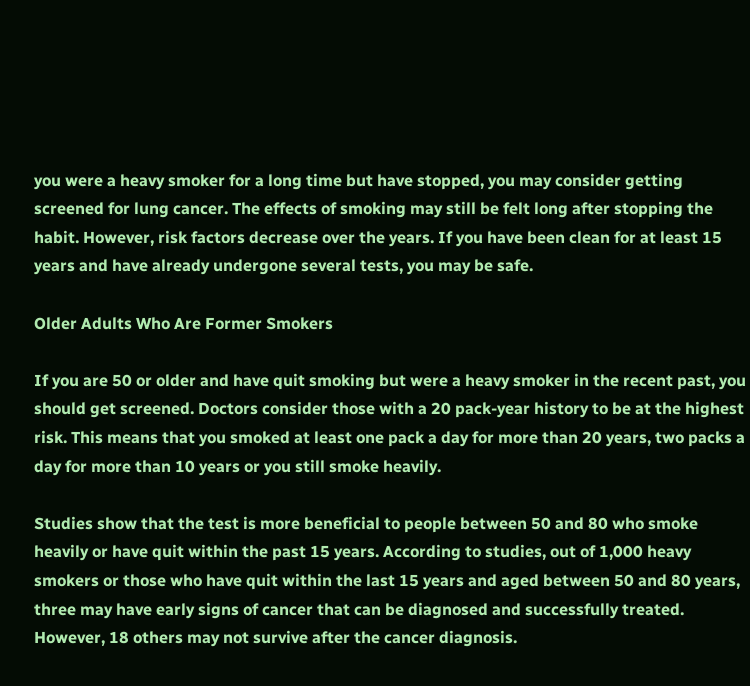you were a heavy smoker for a long time but have stopped, you may consider getting screened for lung cancer. The effects of smoking may still be felt long after stopping the habit. However, risk factors decrease over the years. If you have been clean for at least 15 years and have already undergone several tests, you may be safe.

Older Adults Who Are Former Smokers

If you are 50 or older and have quit smoking but were a heavy smoker in the recent past, you should get screened. Doctors consider those with a 20 pack-year history to be at the highest risk. This means that you smoked at least one pack a day for more than 20 years, two packs a day for more than 10 years or you still smoke heavily.

Studies show that the test is more beneficial to people between 50 and 80 who smoke heavily or have quit within the past 15 years. According to studies, out of 1,000 heavy smokers or those who have quit within the last 15 years and aged between 50 and 80 years, three may have early signs of cancer that can be diagnosed and successfully treated. However, 18 others may not survive after the cancer diagnosis.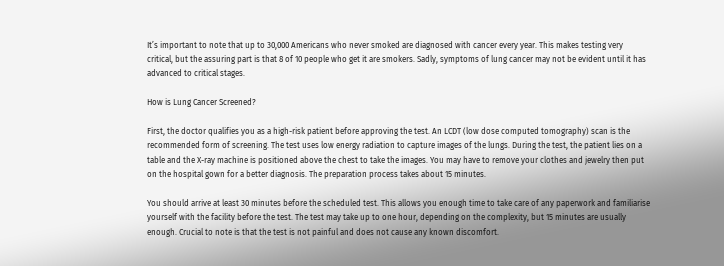It’s important to note that up to 30,000 Americans who never smoked are diagnosed with cancer every year. This makes testing very critical, but the assuring part is that 8 of 10 people who get it are smokers. Sadly, symptoms of lung cancer may not be evident until it has advanced to critical stages.

How is Lung Cancer Screened?

First, the doctor qualifies you as a high-risk patient before approving the test. An LCDT (low dose computed tomography) scan is the recommended form of screening. The test uses low energy radiation to capture images of the lungs. During the test, the patient lies on a table and the X-ray machine is positioned above the chest to take the images. You may have to remove your clothes and jewelry then put on the hospital gown for a better diagnosis. The preparation process takes about 15 minutes.

You should arrive at least 30 minutes before the scheduled test. This allows you enough time to take care of any paperwork and familiarise yourself with the facility before the test. The test may take up to one hour, depending on the complexity, but 15 minutes are usually enough. Crucial to note is that the test is not painful and does not cause any known discomfort.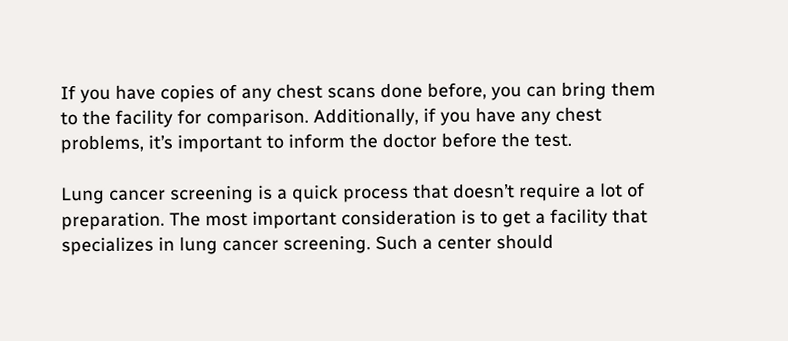If you have copies of any chest scans done before, you can bring them to the facility for comparison. Additionally, if you have any chest problems, it’s important to inform the doctor before the test.

Lung cancer screening is a quick process that doesn’t require a lot of preparation. The most important consideration is to get a facility that specializes in lung cancer screening. Such a center should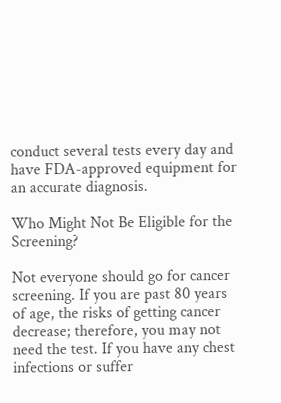conduct several tests every day and have FDA-approved equipment for an accurate diagnosis.

Who Might Not Be Eligible for the Screening?

Not everyone should go for cancer screening. If you are past 80 years of age, the risks of getting cancer decrease; therefore, you may not need the test. If you have any chest infections or suffer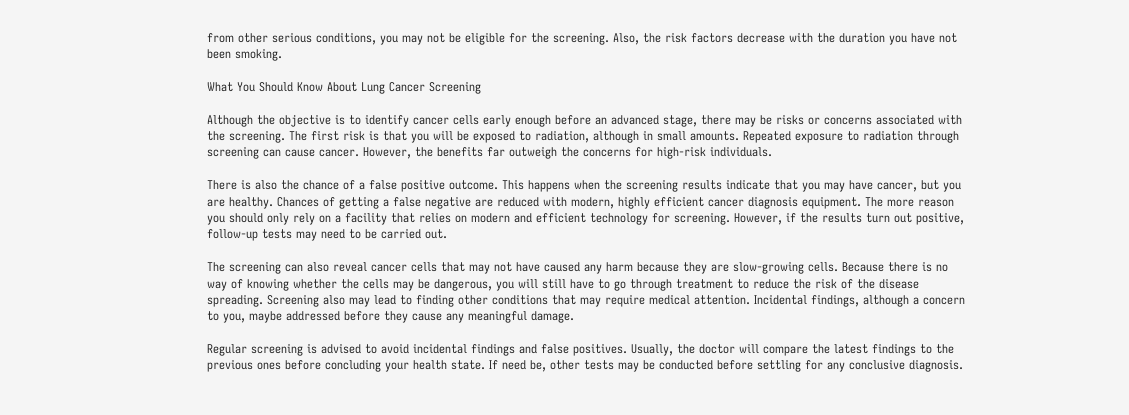from other serious conditions, you may not be eligible for the screening. Also, the risk factors decrease with the duration you have not been smoking.

What You Should Know About Lung Cancer Screening

Although the objective is to identify cancer cells early enough before an advanced stage, there may be risks or concerns associated with the screening. The first risk is that you will be exposed to radiation, although in small amounts. Repeated exposure to radiation through screening can cause cancer. However, the benefits far outweigh the concerns for high-risk individuals.

There is also the chance of a false positive outcome. This happens when the screening results indicate that you may have cancer, but you are healthy. Chances of getting a false negative are reduced with modern, highly efficient cancer diagnosis equipment. The more reason you should only rely on a facility that relies on modern and efficient technology for screening. However, if the results turn out positive, follow-up tests may need to be carried out.

The screening can also reveal cancer cells that may not have caused any harm because they are slow-growing cells. Because there is no way of knowing whether the cells may be dangerous, you will still have to go through treatment to reduce the risk of the disease spreading. Screening also may lead to finding other conditions that may require medical attention. Incidental findings, although a concern to you, maybe addressed before they cause any meaningful damage.

Regular screening is advised to avoid incidental findings and false positives. Usually, the doctor will compare the latest findings to the previous ones before concluding your health state. If need be, other tests may be conducted before settling for any conclusive diagnosis.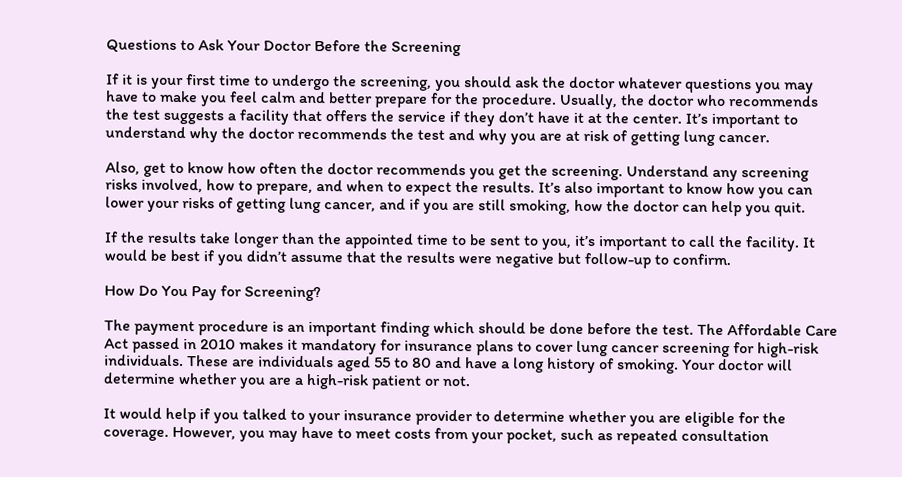Questions to Ask Your Doctor Before the Screening

If it is your first time to undergo the screening, you should ask the doctor whatever questions you may have to make you feel calm and better prepare for the procedure. Usually, the doctor who recommends the test suggests a facility that offers the service if they don’t have it at the center. It’s important to understand why the doctor recommends the test and why you are at risk of getting lung cancer.

Also, get to know how often the doctor recommends you get the screening. Understand any screening risks involved, how to prepare, and when to expect the results. It’s also important to know how you can lower your risks of getting lung cancer, and if you are still smoking, how the doctor can help you quit.

If the results take longer than the appointed time to be sent to you, it’s important to call the facility. It would be best if you didn’t assume that the results were negative but follow-up to confirm.

How Do You Pay for Screening?

The payment procedure is an important finding which should be done before the test. The Affordable Care Act passed in 2010 makes it mandatory for insurance plans to cover lung cancer screening for high-risk individuals. These are individuals aged 55 to 80 and have a long history of smoking. Your doctor will determine whether you are a high-risk patient or not.

It would help if you talked to your insurance provider to determine whether you are eligible for the coverage. However, you may have to meet costs from your pocket, such as repeated consultation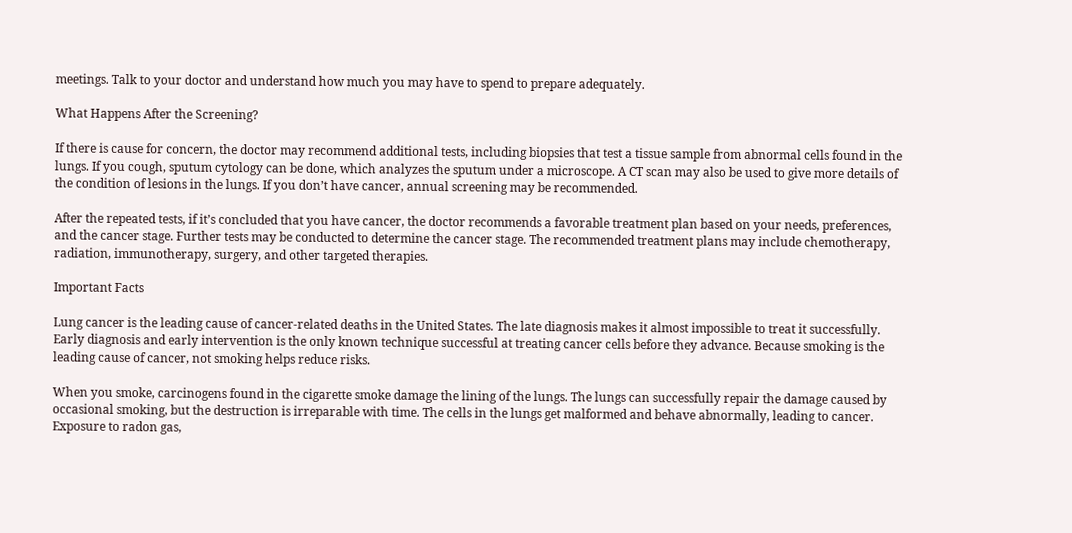meetings. Talk to your doctor and understand how much you may have to spend to prepare adequately.

What Happens After the Screening?

If there is cause for concern, the doctor may recommend additional tests, including biopsies that test a tissue sample from abnormal cells found in the lungs. If you cough, sputum cytology can be done, which analyzes the sputum under a microscope. A CT scan may also be used to give more details of the condition of lesions in the lungs. If you don’t have cancer, annual screening may be recommended.

After the repeated tests, if it’s concluded that you have cancer, the doctor recommends a favorable treatment plan based on your needs, preferences, and the cancer stage. Further tests may be conducted to determine the cancer stage. The recommended treatment plans may include chemotherapy, radiation, immunotherapy, surgery, and other targeted therapies.

Important Facts

Lung cancer is the leading cause of cancer-related deaths in the United States. The late diagnosis makes it almost impossible to treat it successfully. Early diagnosis and early intervention is the only known technique successful at treating cancer cells before they advance. Because smoking is the leading cause of cancer, not smoking helps reduce risks.

When you smoke, carcinogens found in the cigarette smoke damage the lining of the lungs. The lungs can successfully repair the damage caused by occasional smoking, but the destruction is irreparable with time. The cells in the lungs get malformed and behave abnormally, leading to cancer. Exposure to radon gas,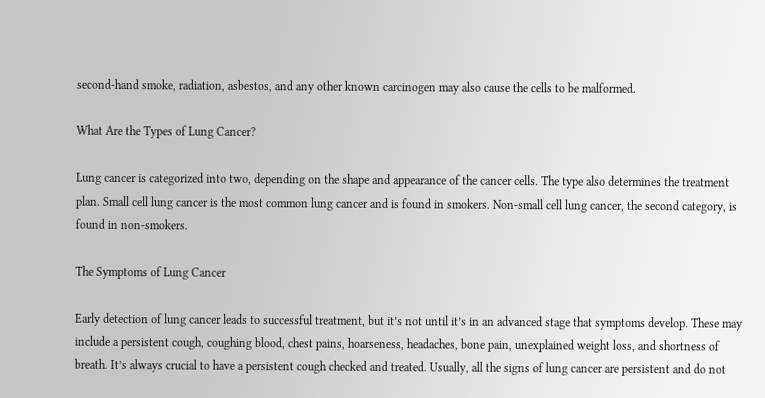second-hand smoke, radiation, asbestos, and any other known carcinogen may also cause the cells to be malformed.

What Are the Types of Lung Cancer?

Lung cancer is categorized into two, depending on the shape and appearance of the cancer cells. The type also determines the treatment plan. Small cell lung cancer is the most common lung cancer and is found in smokers. Non-small cell lung cancer, the second category, is found in non-smokers.

The Symptoms of Lung Cancer

Early detection of lung cancer leads to successful treatment, but it’s not until it’s in an advanced stage that symptoms develop. These may include a persistent cough, coughing blood, chest pains, hoarseness, headaches, bone pain, unexplained weight loss, and shortness of breath. It’s always crucial to have a persistent cough checked and treated. Usually, all the signs of lung cancer are persistent and do not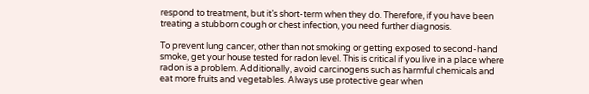respond to treatment, but it’s short-term when they do. Therefore, if you have been treating a stubborn cough or chest infection, you need further diagnosis.

To prevent lung cancer, other than not smoking or getting exposed to second-hand smoke, get your house tested for radon level. This is critical if you live in a place where radon is a problem. Additionally, avoid carcinogens such as harmful chemicals and eat more fruits and vegetables. Always use protective gear when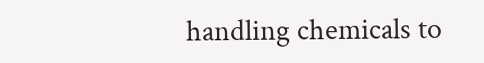handling chemicals to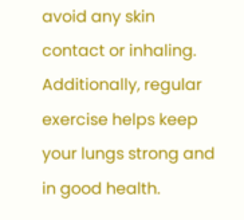avoid any skin contact or inhaling. Additionally, regular exercise helps keep your lungs strong and in good health.